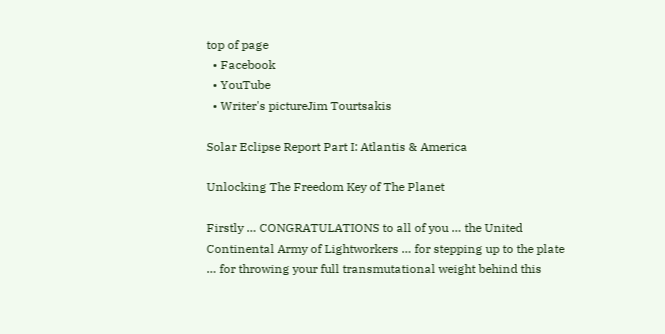top of page
  • Facebook
  • YouTube
  • Writer's pictureJim Tourtsakis

Solar Eclipse Report Part I: Atlantis & America

Unlocking The Freedom Key of The Planet

Firstly … CONGRATULATIONS to all of you … the United Continental Army of Lightworkers … for stepping up to the plate … for throwing your full transmutational weight behind this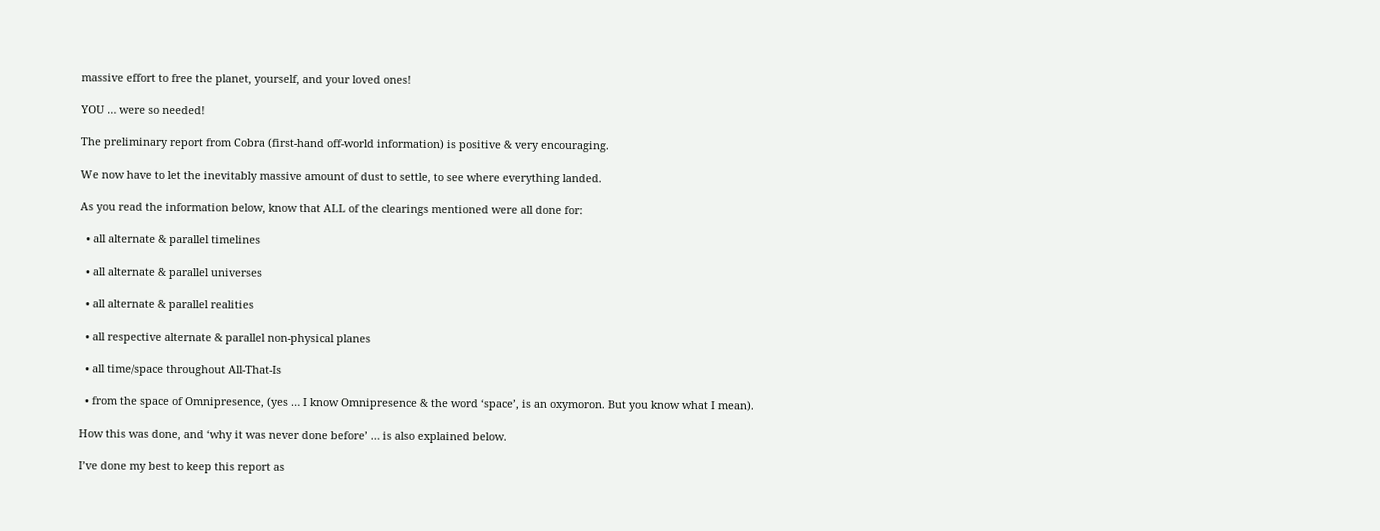massive effort to free the planet, yourself, and your loved ones!

YOU … were so needed!

The preliminary report from Cobra (first-hand off-world information) is positive & very encouraging.

We now have to let the inevitably massive amount of dust to settle, to see where everything landed.

As you read the information below, know that ALL of the clearings mentioned were all done for:

  • all alternate & parallel timelines

  • all alternate & parallel universes

  • all alternate & parallel realities

  • all respective alternate & parallel non-physical planes

  • all time/space throughout All-That-Is

  • from the space of Omnipresence, (yes … I know Omnipresence & the word ‘space’, is an oxymoron. But you know what I mean).

How this was done, and ‘why it was never done before’ … is also explained below.

I’ve done my best to keep this report as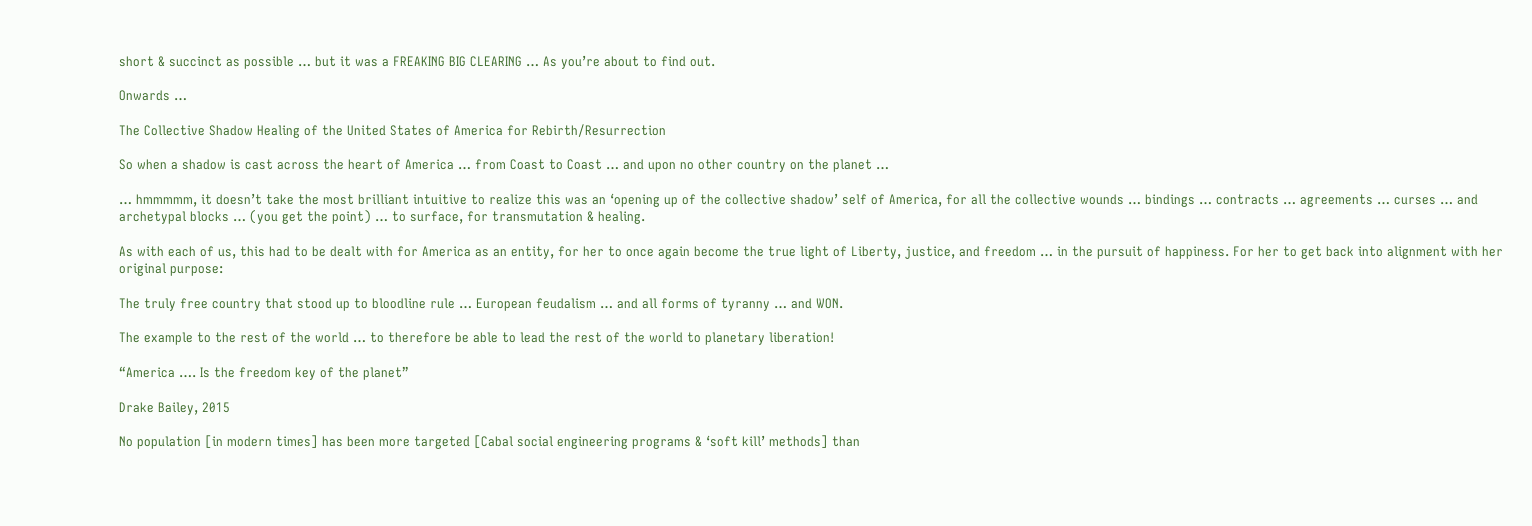short & succinct as possible … but it was a FREAKING BIG CLEARING … As you’re about to find out.

Onwards …

The Collective Shadow Healing of the United States of America for Rebirth/Resurrection

So when a shadow is cast across the heart of America … from Coast to Coast … and upon no other country on the planet …

… hmmmmm, it doesn’t take the most brilliant intuitive to realize this was an ‘opening up of the collective shadow’ self of America, for all the collective wounds … bindings … contracts … agreements … curses … and archetypal blocks … (you get the point) … to surface, for transmutation & healing.

As with each of us, this had to be dealt with for America as an entity, for her to once again become the true light of Liberty, justice, and freedom … in the pursuit of happiness. For her to get back into alignment with her original purpose:

The truly free country that stood up to bloodline rule … European feudalism … and all forms of tyranny … and WON.

The example to the rest of the world … to therefore be able to lead the rest of the world to planetary liberation!

“America …. Is the freedom key of the planet”

Drake Bailey, 2015

No population [in modern times] has been more targeted [Cabal social engineering programs & ‘soft kill’ methods] than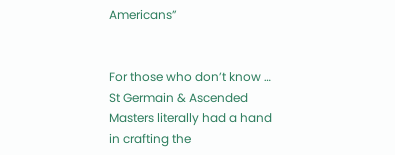Americans”


For those who don’t know … St Germain & Ascended Masters literally had a hand in crafting the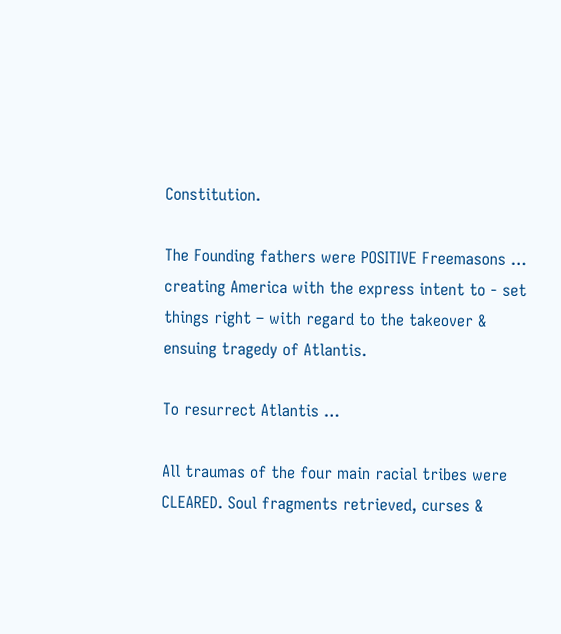Constitution.

The Founding fathers were POSITIVE Freemasons … creating America with the express intent to - set things right – with regard to the takeover & ensuing tragedy of Atlantis.

To resurrect Atlantis …

All traumas of the four main racial tribes were CLEARED. Soul fragments retrieved, curses &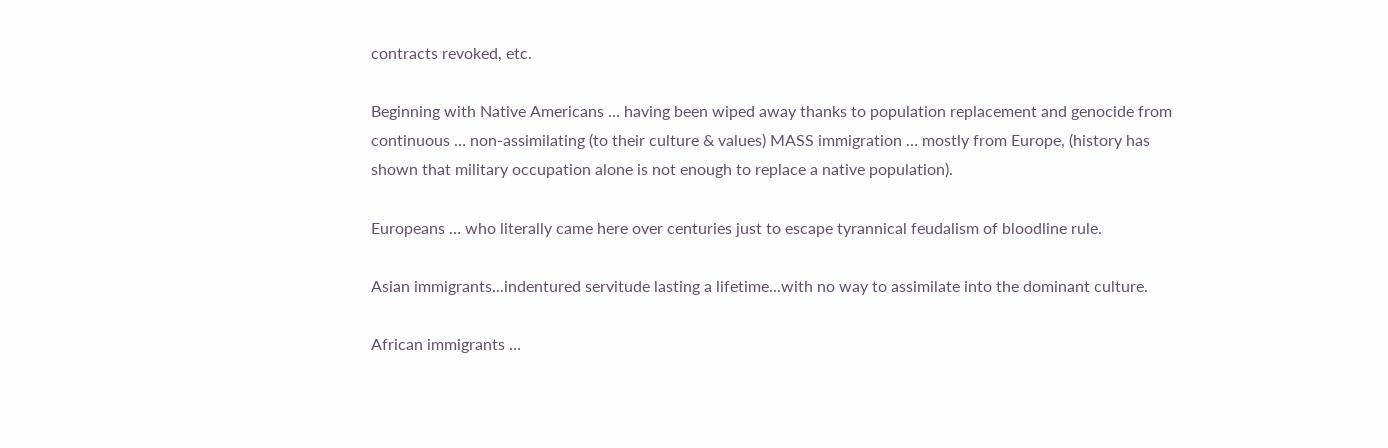contracts revoked, etc.

Beginning with Native Americans … having been wiped away thanks to population replacement and genocide from continuous … non-assimilating (to their culture & values) MASS immigration … mostly from Europe, (history has shown that military occupation alone is not enough to replace a native population).

Europeans … who literally came here over centuries just to escape tyrannical feudalism of bloodline rule.

Asian immigrants...indentured servitude lasting a lifetime...with no way to assimilate into the dominant culture.

African immigrants …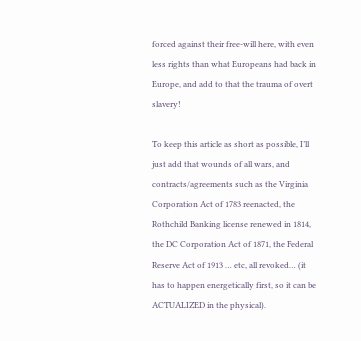forced against their free-will here, with even less rights than what Europeans had back in Europe, and add to that the trauma of overt slavery!

To keep this article as short as possible, I’ll just add that wounds of all wars, and contracts/agreements such as the Virginia Corporation Act of 1783 reenacted, the Rothchild Banking license renewed in 1814, the DC Corporation Act of 1871, the Federal Reserve Act of 1913 … etc, all revoked… (it has to happen energetically first, so it can be ACTUALIZED in the physical).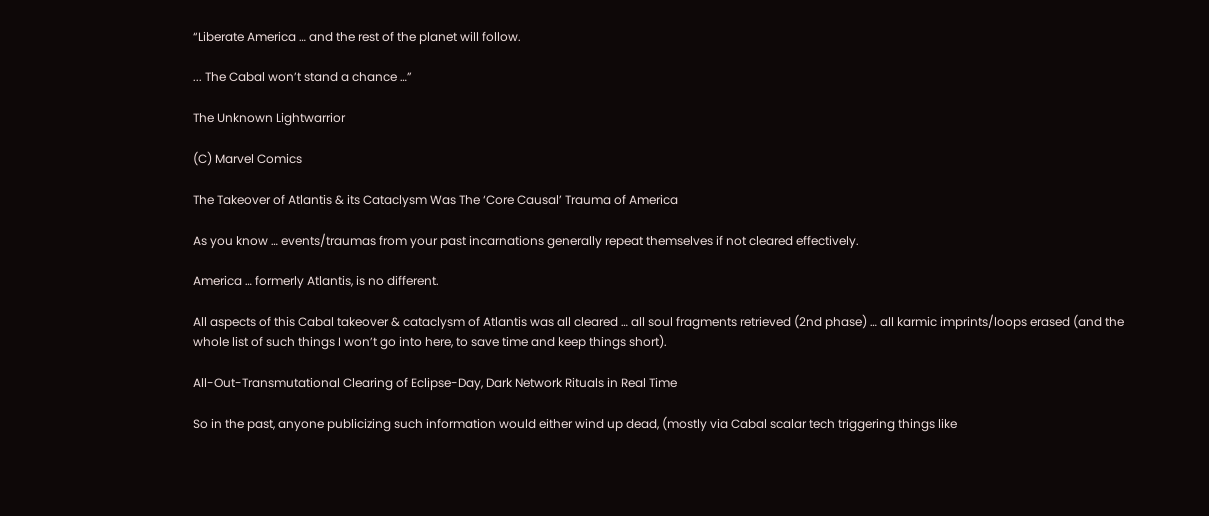“Liberate America … and the rest of the planet will follow.

... The Cabal won’t stand a chance …”

The Unknown Lightwarrior

(C) Marvel Comics

The Takeover of Atlantis & its Cataclysm Was The ‘Core Causal’ Trauma of America

As you know … events/traumas from your past incarnations generally repeat themselves if not cleared effectively.

America … formerly Atlantis, is no different.

All aspects of this Cabal takeover & cataclysm of Atlantis was all cleared … all soul fragments retrieved (2nd phase) … all karmic imprints/loops erased (and the whole list of such things I won’t go into here, to save time and keep things short).

All-Out-Transmutational Clearing of Eclipse-Day, Dark Network Rituals in Real Time

So in the past, anyone publicizing such information would either wind up dead, (mostly via Cabal scalar tech triggering things like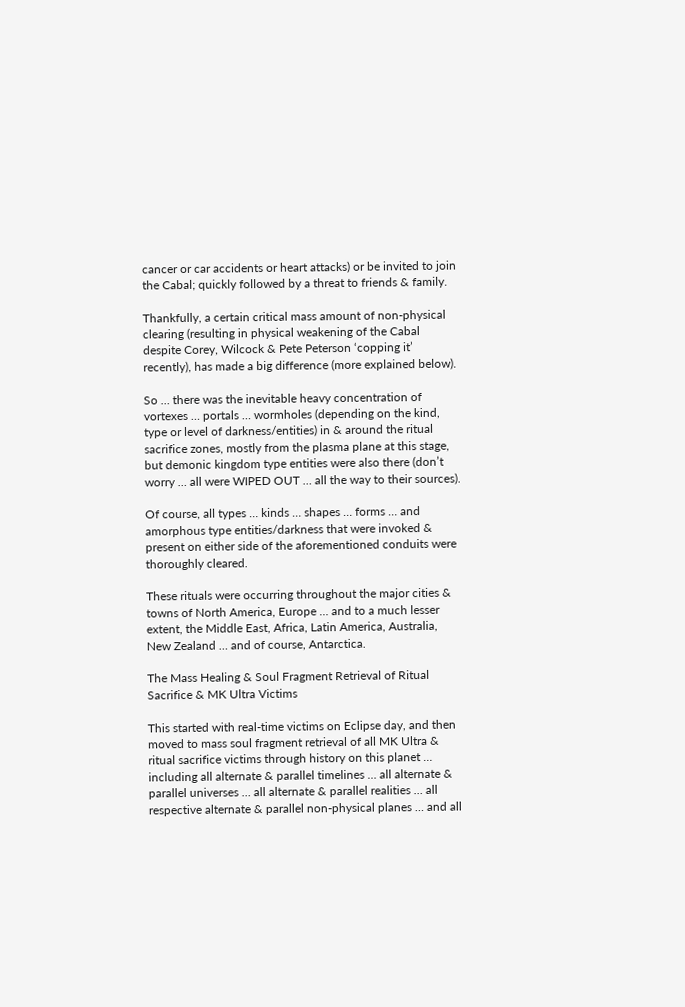cancer or car accidents or heart attacks) or be invited to join the Cabal; quickly followed by a threat to friends & family.

Thankfully, a certain critical mass amount of non-physical clearing (resulting in physical weakening of the Cabal despite Corey, Wilcock & Pete Peterson ‘copping it’ recently), has made a big difference (more explained below).

So … there was the inevitable heavy concentration of vortexes … portals … wormholes (depending on the kind, type or level of darkness/entities) in & around the ritual sacrifice zones, mostly from the plasma plane at this stage, but demonic kingdom type entities were also there (don’t worry … all were WIPED OUT … all the way to their sources).

Of course, all types … kinds … shapes … forms … and amorphous type entities/darkness that were invoked & present on either side of the aforementioned conduits were thoroughly cleared.

These rituals were occurring throughout the major cities & towns of North America, Europe … and to a much lesser extent, the Middle East, Africa, Latin America, Australia, New Zealand … and of course, Antarctica.

The Mass Healing & Soul Fragment Retrieval of Ritual Sacrifice & MK Ultra Victims

This started with real-time victims on Eclipse day, and then moved to mass soul fragment retrieval of all MK Ultra & ritual sacrifice victims through history on this planet … including all alternate & parallel timelines … all alternate & parallel universes … all alternate & parallel realities … all respective alternate & parallel non-physical planes … and all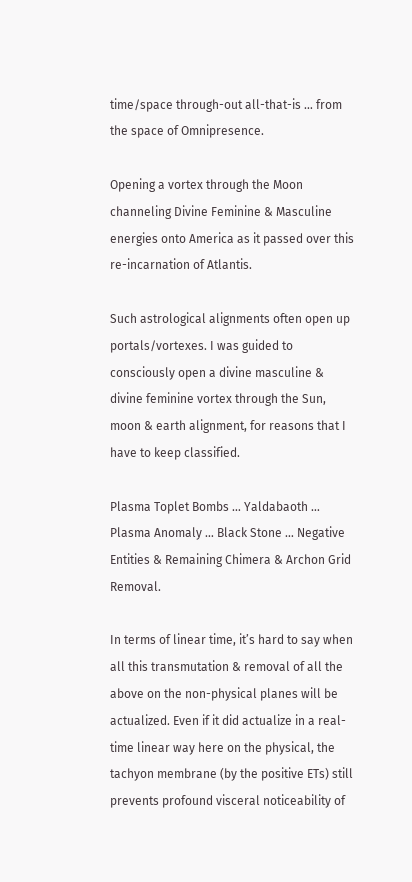time/space through-out all-that-is … from the space of Omnipresence.

Opening a vortex through the Moon channeling Divine Feminine & Masculine energies onto America as it passed over this re-incarnation of Atlantis.

Such astrological alignments often open up portals/vortexes. I was guided to consciously open a divine masculine & divine feminine vortex through the Sun, moon & earth alignment, for reasons that I have to keep classified.

Plasma Toplet Bombs … Yaldabaoth … Plasma Anomaly … Black Stone … Negative Entities & Remaining Chimera & Archon Grid Removal.

In terms of linear time, it’s hard to say when all this transmutation & removal of all the above on the non-physical planes will be actualized. Even if it did actualize in a real-time linear way here on the physical, the tachyon membrane (by the positive ETs) still prevents profound visceral noticeability of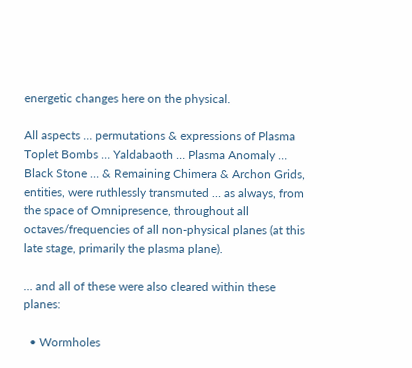energetic changes here on the physical.

All aspects … permutations & expressions of Plasma Toplet Bombs … Yaldabaoth … Plasma Anomaly … Black Stone … & Remaining Chimera & Archon Grids, entities, were ruthlessly transmuted … as always, from the space of Omnipresence, throughout all octaves/frequencies of all non-physical planes (at this late stage, primarily the plasma plane).

… and all of these were also cleared within these planes:

  • Wormholes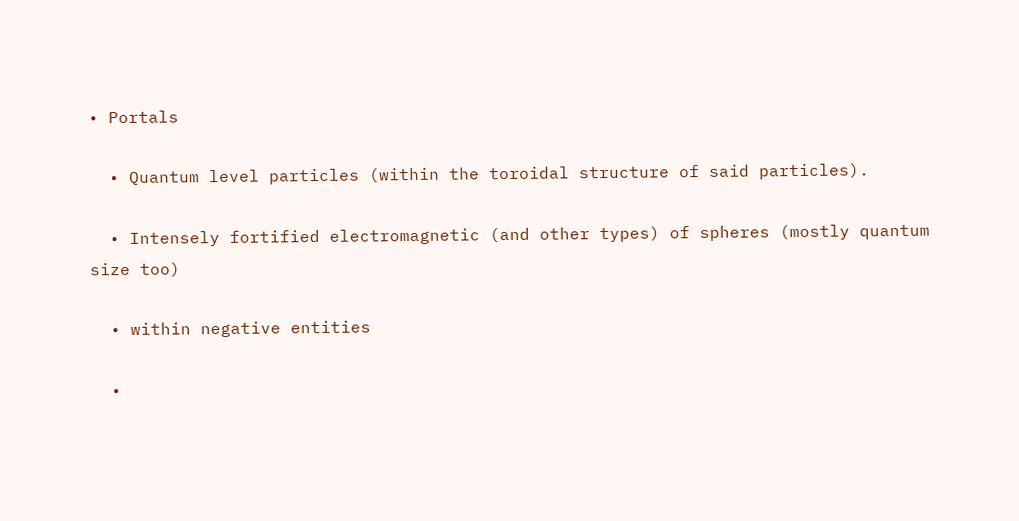• Portals

  • Quantum level particles (within the toroidal structure of said particles).

  • Intensely fortified electromagnetic (and other types) of spheres (mostly quantum size too)

  • within negative entities

  •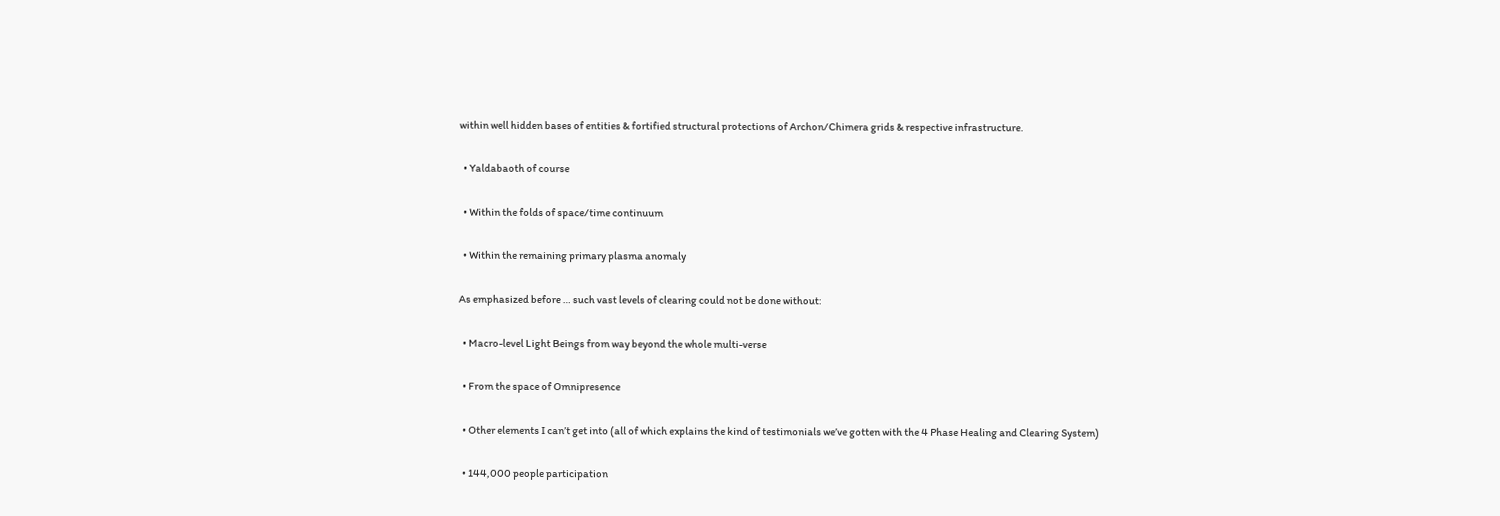within well hidden bases of entities & fortified structural protections of Archon/Chimera grids & respective infrastructure.

  • Yaldabaoth of course

  • Within the folds of space/time continuum

  • Within the remaining primary plasma anomaly

As emphasized before … such vast levels of clearing could not be done without:

  • Macro-level Light Beings from way beyond the whole multi-verse

  • From the space of Omnipresence

  • Other elements I can’t get into (all of which explains the kind of testimonials we’ve gotten with the 4 Phase Healing and Clearing System)

  • 144,000 people participation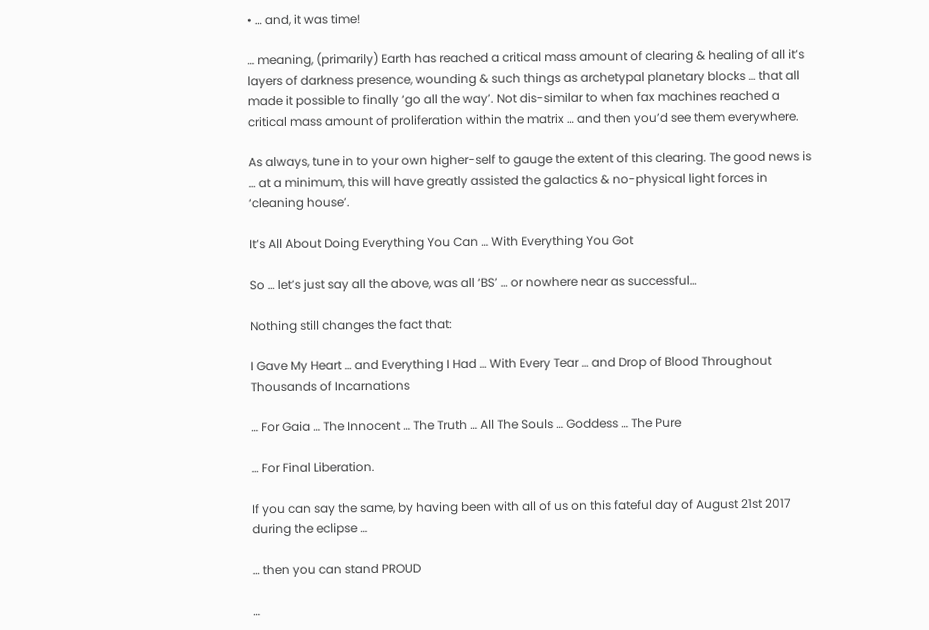• … and, it was time!

… meaning, (primarily) Earth has reached a critical mass amount of clearing & healing of all it’s layers of darkness presence, wounding & such things as archetypal planetary blocks … that all made it possible to finally ‘go all the way’. Not dis-similar to when fax machines reached a critical mass amount of proliferation within the matrix … and then you’d see them everywhere.

As always, tune in to your own higher-self to gauge the extent of this clearing. The good news is … at a minimum, this will have greatly assisted the galactics & no-physical light forces in ‘cleaning house’.

It’s All About Doing Everything You Can … With Everything You Got

So … let’s just say all the above, was all ‘BS’ … or nowhere near as successful…

Nothing still changes the fact that:

I Gave My Heart … and Everything I Had … With Every Tear … and Drop of Blood Throughout Thousands of Incarnations

… For Gaia … The Innocent … The Truth … All The Souls … Goddess … The Pure

… For Final Liberation.

If you can say the same, by having been with all of us on this fateful day of August 21st 2017 during the eclipse …

… then you can stand PROUD

…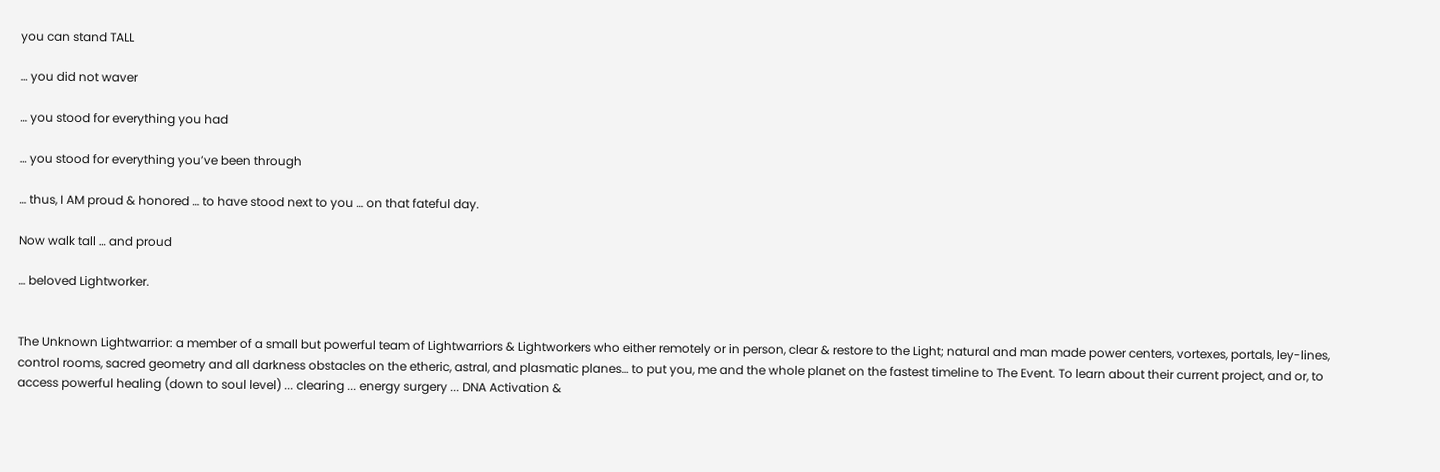you can stand TALL

… you did not waver

… you stood for everything you had

… you stood for everything you’ve been through

… thus, I AM proud & honored … to have stood next to you … on that fateful day.

Now walk tall … and proud

… beloved Lightworker.


The Unknown Lightwarrior: a member of a small but powerful team of Lightwarriors & Lightworkers who either remotely or in person, clear & restore to the Light; natural and man made power centers, vortexes, portals, ley-lines, control rooms, sacred geometry and all darkness obstacles on the etheric, astral, and plasmatic planes… to put you, me and the whole planet on the fastest timeline to The Event. To learn about their current project, and or, to access powerful healing (down to soul level) ... clearing ... energy surgery ... DNA Activation &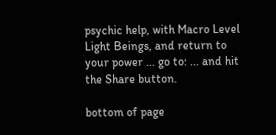psychic help, with Macro Level Light Beings, and return to your power ... go to: ... and hit the Share button.

bottom of page